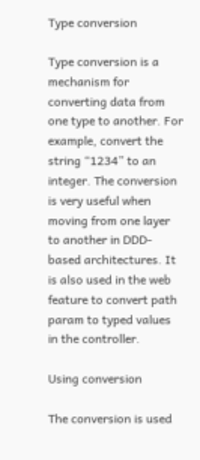Type conversion

Type conversion is a mechanism for converting data from one type to another. For example, convert the string “1234” to an integer. The conversion is very useful when moving from one layer to another in DDD-based architectures. It is also used in the web feature to convert path param to typed values in the controller.

Using conversion

The conversion is used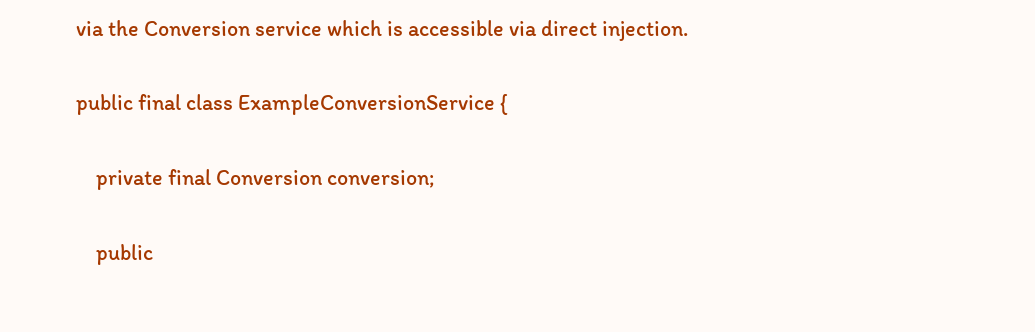via the Conversion service which is accessible via direct injection.

public final class ExampleConversionService {

    private final Conversion conversion;

    public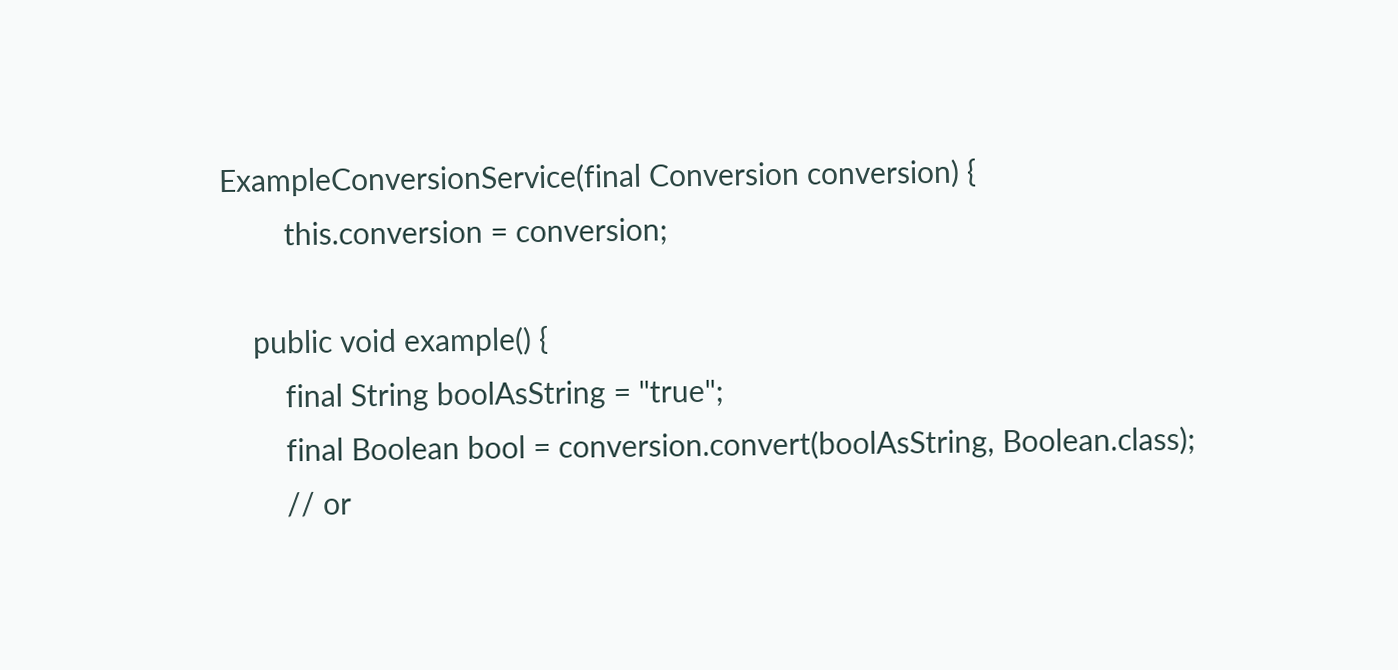ExampleConversionService(final Conversion conversion) {
        this.conversion = conversion;

    public void example() {
        final String boolAsString = "true";
        final Boolean bool = conversion.convert(boolAsString, Boolean.class);
        // or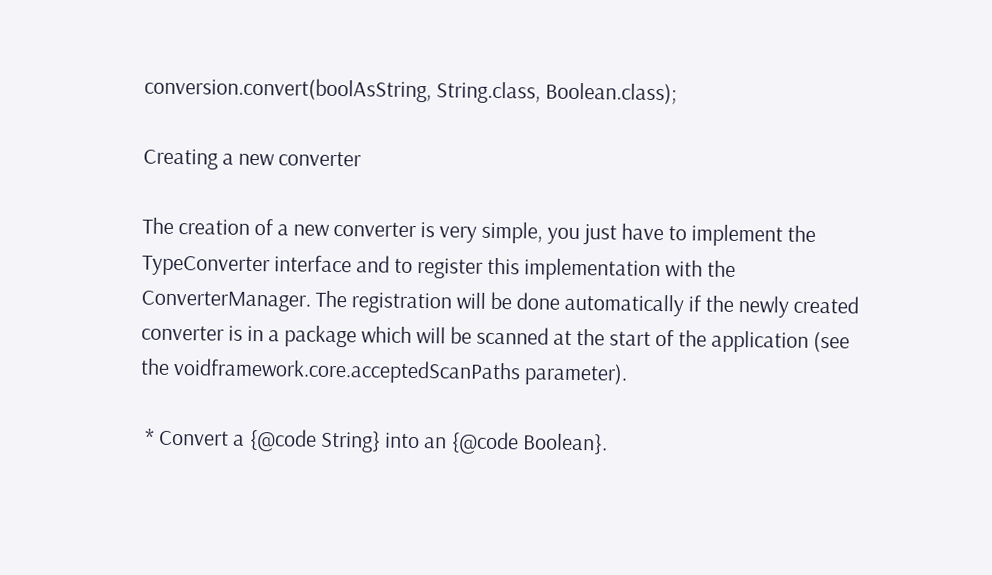conversion.convert(boolAsString, String.class, Boolean.class);

Creating a new converter

The creation of a new converter is very simple, you just have to implement the TypeConverter interface and to register this implementation with the ConverterManager. The registration will be done automatically if the newly created converter is in a package which will be scanned at the start of the application (see the voidframework.core.acceptedScanPaths parameter).

 * Convert a {@code String} into an {@code Boolean}.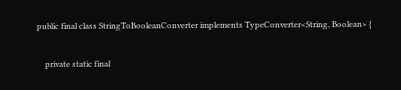public final class StringToBooleanConverter implements TypeConverter<String, Boolean> {

    private static final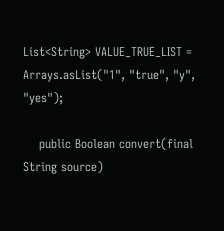List<String> VALUE_TRUE_LIST = Arrays.asList("1", "true", "y", "yes");

    public Boolean convert(final String source)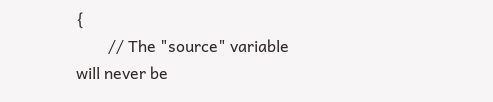{
        // The "source" variable will never be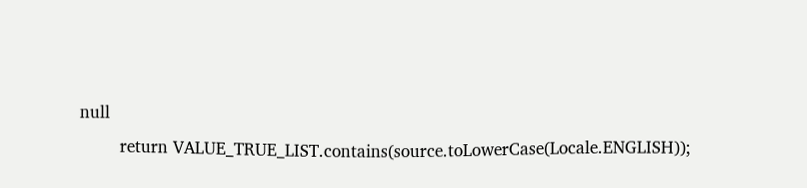null
        return VALUE_TRUE_LIST.contains(source.toLowerCase(Locale.ENGLISH));